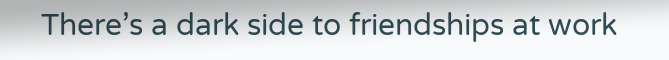There’s a dark side to friendships at work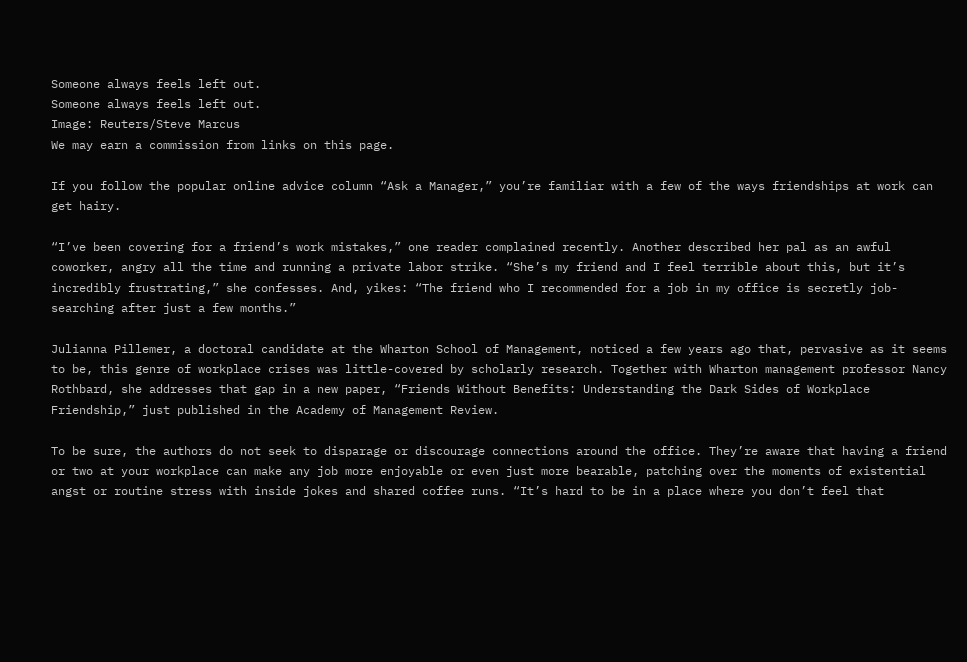Someone always feels left out.
Someone always feels left out.
Image: Reuters/Steve Marcus
We may earn a commission from links on this page.

If you follow the popular online advice column “Ask a Manager,” you’re familiar with a few of the ways friendships at work can get hairy.

“I’ve been covering for a friend’s work mistakes,” one reader complained recently. Another described her pal as an awful coworker, angry all the time and running a private labor strike. “She’s my friend and I feel terrible about this, but it’s incredibly frustrating,” she confesses. And, yikes: “The friend who I recommended for a job in my office is secretly job-searching after just a few months.”

Julianna Pillemer, a doctoral candidate at the Wharton School of Management, noticed a few years ago that, pervasive as it seems to be, this genre of workplace crises was little-covered by scholarly research. Together with Wharton management professor Nancy Rothbard, she addresses that gap in a new paper, “Friends Without Benefits: Understanding the Dark Sides of Workplace Friendship,” just published in the Academy of Management Review.

To be sure, the authors do not seek to disparage or discourage connections around the office. They’re aware that having a friend or two at your workplace can make any job more enjoyable or even just more bearable, patching over the moments of existential angst or routine stress with inside jokes and shared coffee runs. “It’s hard to be in a place where you don’t feel that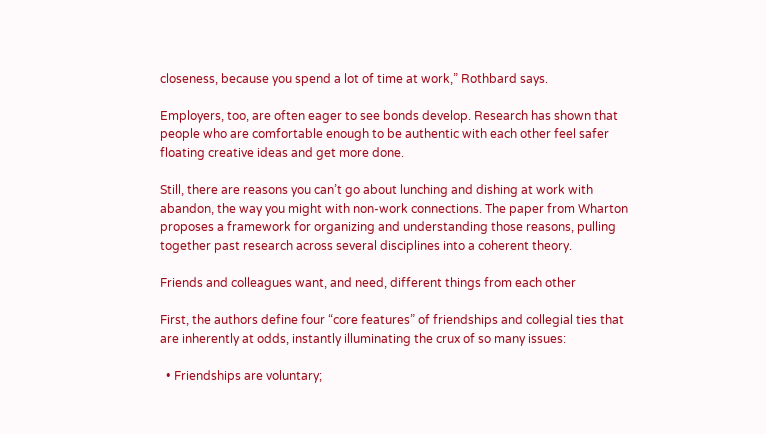closeness, because you spend a lot of time at work,” Rothbard says.

Employers, too, are often eager to see bonds develop. Research has shown that people who are comfortable enough to be authentic with each other feel safer floating creative ideas and get more done.

Still, there are reasons you can’t go about lunching and dishing at work with abandon, the way you might with non-work connections. The paper from Wharton proposes a framework for organizing and understanding those reasons, pulling together past research across several disciplines into a coherent theory.

Friends and colleagues want, and need, different things from each other

First, the authors define four “core features” of friendships and collegial ties that are inherently at odds, instantly illuminating the crux of so many issues:

  • Friendships are voluntary;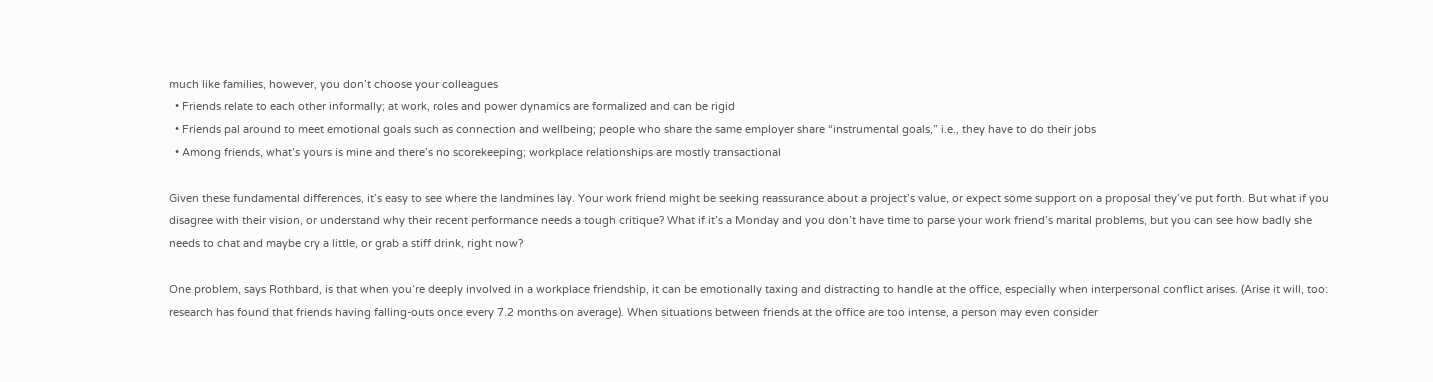much like families, however, you don’t choose your colleagues
  • Friends relate to each other informally; at work, roles and power dynamics are formalized and can be rigid
  • Friends pal around to meet emotional goals such as connection and wellbeing; people who share the same employer share “instrumental goals,” i.e., they have to do their jobs
  • Among friends, what’s yours is mine and there’s no scorekeeping; workplace relationships are mostly transactional

Given these fundamental differences, it’s easy to see where the landmines lay. Your work friend might be seeking reassurance about a project’s value, or expect some support on a proposal they’ve put forth. But what if you disagree with their vision, or understand why their recent performance needs a tough critique? What if it’s a Monday and you don’t have time to parse your work friend’s marital problems, but you can see how badly she needs to chat and maybe cry a little, or grab a stiff drink, right now?

One problem, says Rothbard, is that when you’re deeply involved in a workplace friendship, it can be emotionally taxing and distracting to handle at the office, especially when interpersonal conflict arises. (Arise it will, too: research has found that friends having falling-outs once every 7.2 months on average). When situations between friends at the office are too intense, a person may even consider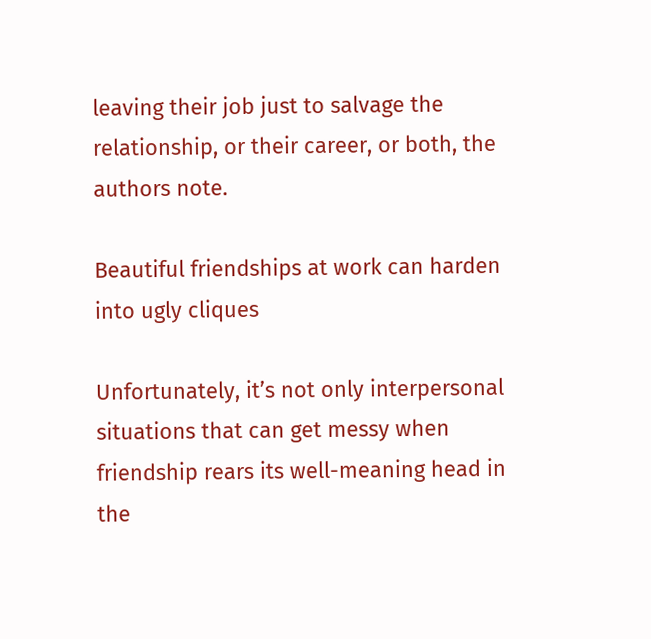leaving their job just to salvage the relationship, or their career, or both, the authors note.

Beautiful friendships at work can harden into ugly cliques

Unfortunately, it’s not only interpersonal situations that can get messy when friendship rears its well-meaning head in the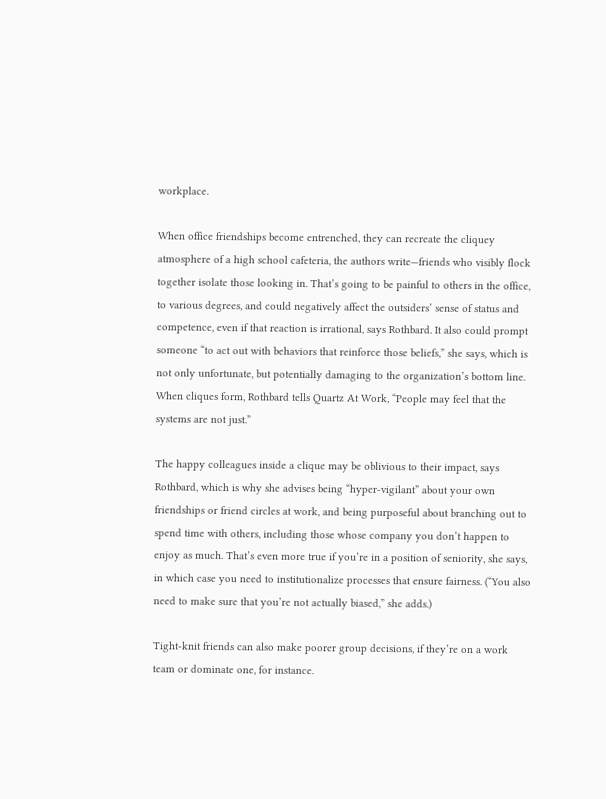workplace.

When office friendships become entrenched, they can recreate the cliquey atmosphere of a high school cafeteria, the authors write—friends who visibly flock together isolate those looking in. That’s going to be painful to others in the office, to various degrees, and could negatively affect the outsiders’ sense of status and competence, even if that reaction is irrational, says Rothbard. It also could prompt someone “to act out with behaviors that reinforce those beliefs,” she says, which is not only unfortunate, but potentially damaging to the organization’s bottom line. When cliques form, Rothbard tells Quartz At Work, “People may feel that the systems are not just.”

The happy colleagues inside a clique may be oblivious to their impact, says Rothbard, which is why she advises being “hyper-vigilant” about your own  friendships or friend circles at work, and being purposeful about branching out to spend time with others, including those whose company you don’t happen to enjoy as much. That’s even more true if you’re in a position of seniority, she says, in which case you need to institutionalize processes that ensure fairness. (“You also need to make sure that you’re not actually biased,” she adds.)

Tight-knit friends can also make poorer group decisions, if they’re on a work team or dominate one, for instance.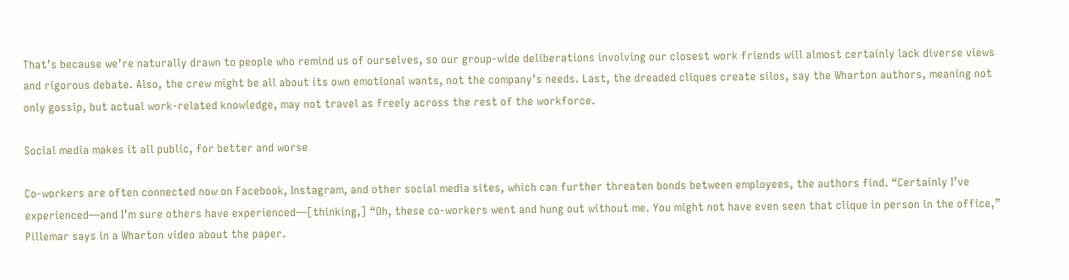That’s because we’re naturally drawn to people who remind us of ourselves, so our group-wide deliberations involving our closest work friends will almost certainly lack diverse views and rigorous debate. Also, the crew might be all about its own emotional wants, not the company’s needs. Last, the dreaded cliques create silos, say the Wharton authors, meaning not only gossip, but actual work-related knowledge, may not travel as freely across the rest of the workforce.

Social media makes it all public, for better and worse

Co-workers are often connected now on Facebook, Instagram, and other social media sites, which can further threaten bonds between employees, the authors find. “Certainly I’ve experienced—and I’m sure others have experienced—[thinking,] “Oh, these co-workers went and hung out without me. You might not have even seen that clique in person in the office,” Pillemar says in a Wharton video about the paper.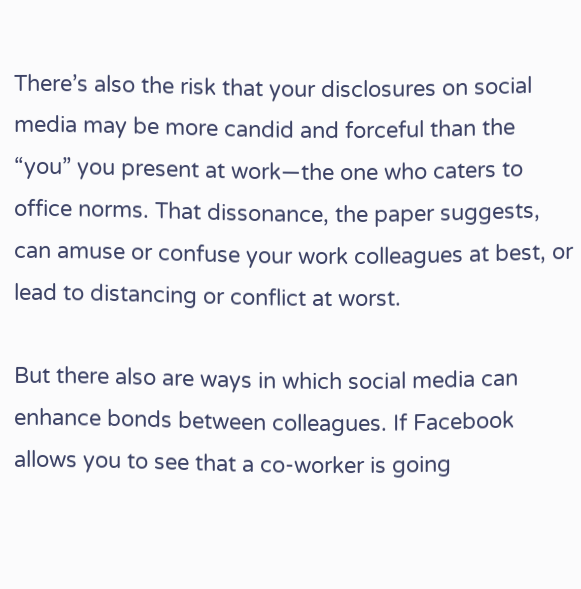There’s also the risk that your disclosures on social media may be more candid and forceful than the “you” you present at work—the one who caters to office norms. That dissonance, the paper suggests, can amuse or confuse your work colleagues at best, or lead to distancing or conflict at worst.

But there also are ways in which social media can enhance bonds between colleagues. If Facebook allows you to see that a co-worker is going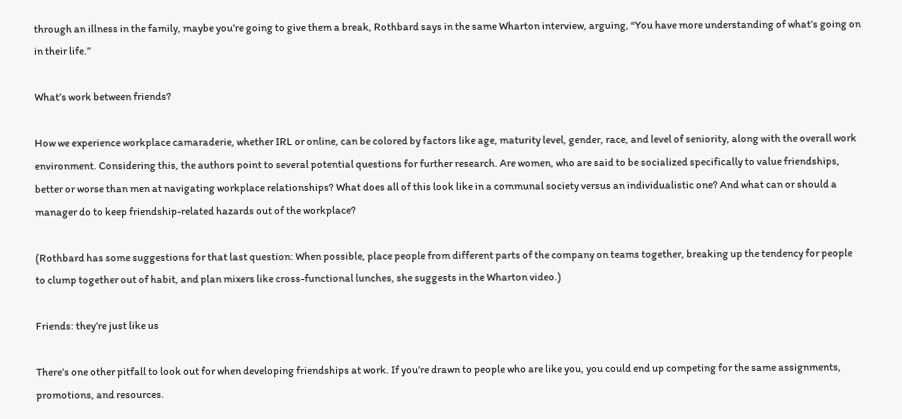through an illness in the family, maybe you’re going to give them a break, Rothbard says in the same Wharton interview, arguing, “You have more understanding of what’s going on in their life.”

What’s work between friends?

How we experience workplace camaraderie, whether IRL or online, can be colored by factors like age, maturity level, gender, race, and level of seniority, along with the overall work environment. Considering this, the authors point to several potential questions for further research. Are women, who are said to be socialized specifically to value friendships, better or worse than men at navigating workplace relationships? What does all of this look like in a communal society versus an individualistic one? And what can or should a manager do to keep friendship-related hazards out of the workplace?

(Rothbard has some suggestions for that last question: When possible, place people from different parts of the company on teams together, breaking up the tendency for people to clump together out of habit, and plan mixers like cross-functional lunches, she suggests in the Wharton video.)

Friends: they’re just like us

There’s one other pitfall to look out for when developing friendships at work. If you’re drawn to people who are like you, you could end up competing for the same assignments, promotions, and resources.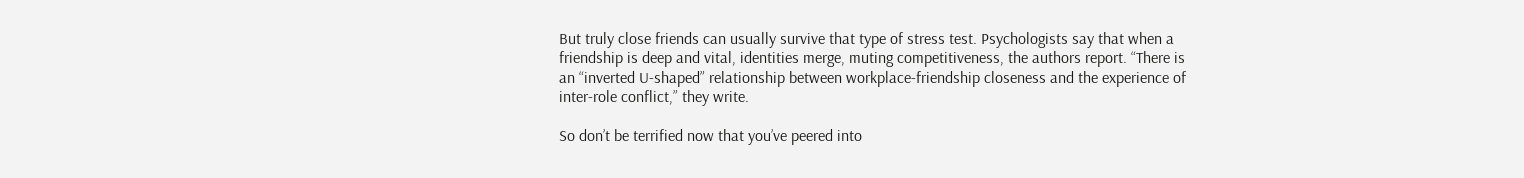But truly close friends can usually survive that type of stress test. Psychologists say that when a friendship is deep and vital, identities merge, muting competitiveness, the authors report. “There is an “inverted U-shaped” relationship between workplace-friendship closeness and the experience of inter-role conflict,” they write.

So don’t be terrified now that you’ve peered into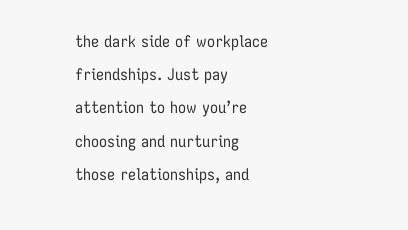the dark side of workplace friendships. Just pay attention to how you’re choosing and nurturing those relationships, and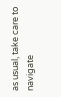as usual, take care to navigate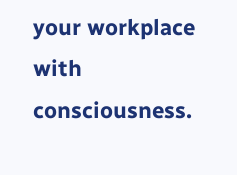your workplace with consciousness.